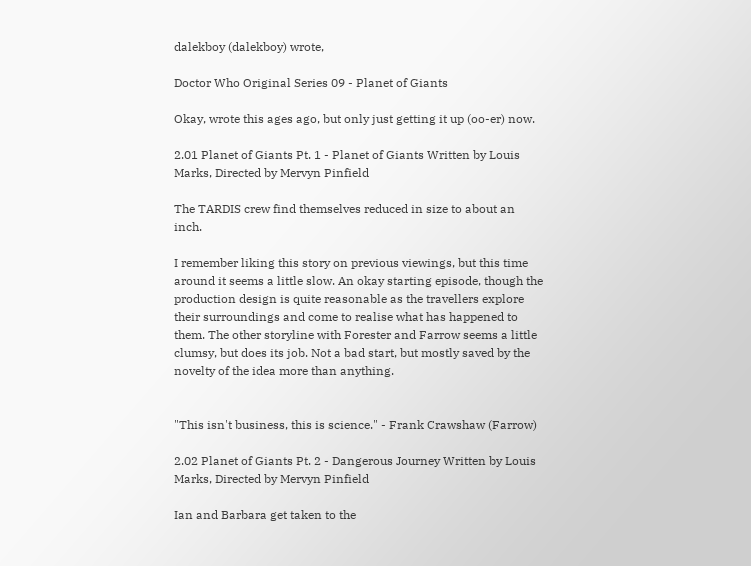dalekboy (dalekboy) wrote,

Doctor Who Original Series 09 - Planet of Giants

Okay, wrote this ages ago, but only just getting it up (oo-er) now.

2.01 Planet of Giants Pt. 1 - Planet of Giants Written by Louis Marks, Directed by Mervyn Pinfield

The TARDIS crew find themselves reduced in size to about an inch.

I remember liking this story on previous viewings, but this time around it seems a little slow. An okay starting episode, though the production design is quite reasonable as the travellers explore their surroundings and come to realise what has happened to them. The other storyline with Forester and Farrow seems a little clumsy, but does its job. Not a bad start, but mostly saved by the novelty of the idea more than anything.


"This isn't business, this is science." - Frank Crawshaw (Farrow)

2.02 Planet of Giants Pt. 2 - Dangerous Journey Written by Louis Marks, Directed by Mervyn Pinfield

Ian and Barbara get taken to the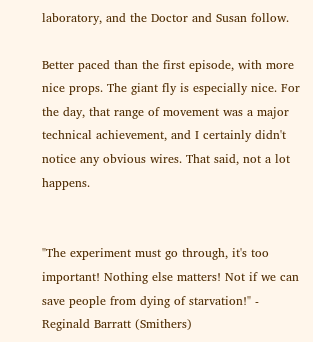laboratory, and the Doctor and Susan follow.

Better paced than the first episode, with more nice props. The giant fly is especially nice. For the day, that range of movement was a major technical achievement, and I certainly didn't notice any obvious wires. That said, not a lot happens.


"The experiment must go through, it's too important! Nothing else matters! Not if we can save people from dying of starvation!" - Reginald Barratt (Smithers)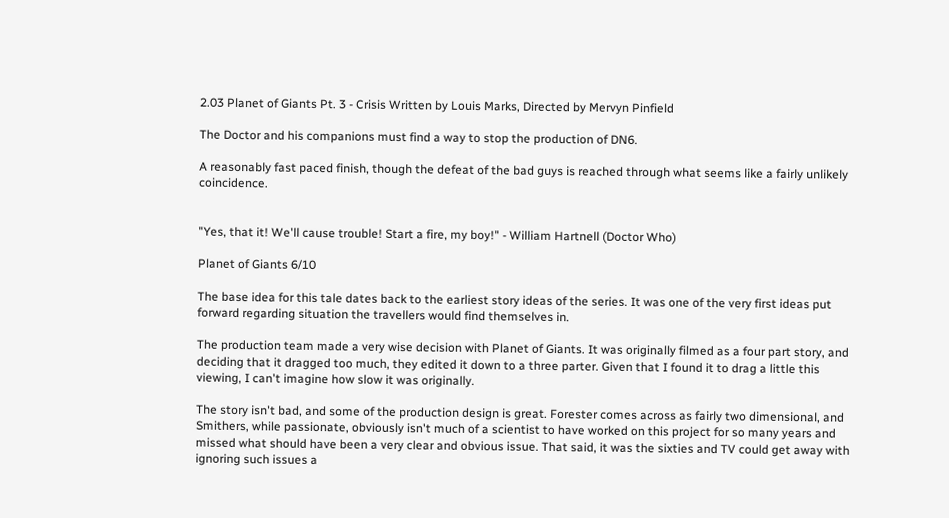2.03 Planet of Giants Pt. 3 - Crisis Written by Louis Marks, Directed by Mervyn Pinfield

The Doctor and his companions must find a way to stop the production of DN6.

A reasonably fast paced finish, though the defeat of the bad guys is reached through what seems like a fairly unlikely coincidence.


"Yes, that it! We'll cause trouble! Start a fire, my boy!" - William Hartnell (Doctor Who)

Planet of Giants 6/10

The base idea for this tale dates back to the earliest story ideas of the series. It was one of the very first ideas put forward regarding situation the travellers would find themselves in.

The production team made a very wise decision with Planet of Giants. It was originally filmed as a four part story, and deciding that it dragged too much, they edited it down to a three parter. Given that I found it to drag a little this viewing, I can't imagine how slow it was originally.

The story isn't bad, and some of the production design is great. Forester comes across as fairly two dimensional, and Smithers, while passionate, obviously isn't much of a scientist to have worked on this project for so many years and missed what should have been a very clear and obvious issue. That said, it was the sixties and TV could get away with ignoring such issues a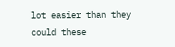lot easier than they could these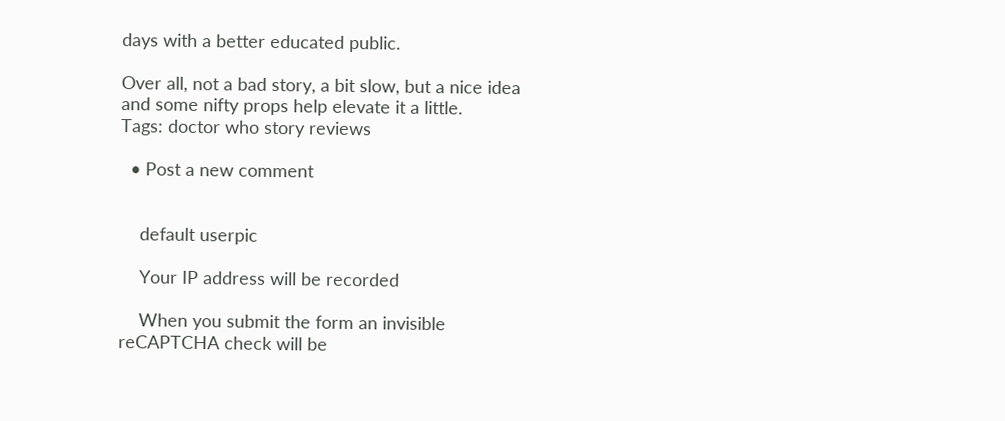days with a better educated public.

Over all, not a bad story, a bit slow, but a nice idea and some nifty props help elevate it a little.
Tags: doctor who story reviews

  • Post a new comment


    default userpic

    Your IP address will be recorded

    When you submit the form an invisible reCAPTCHA check will be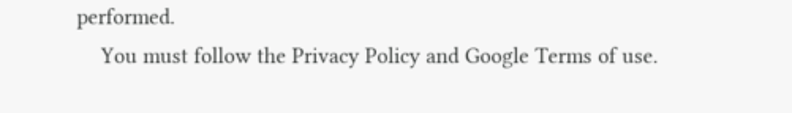performed.
    You must follow the Privacy Policy and Google Terms of use.